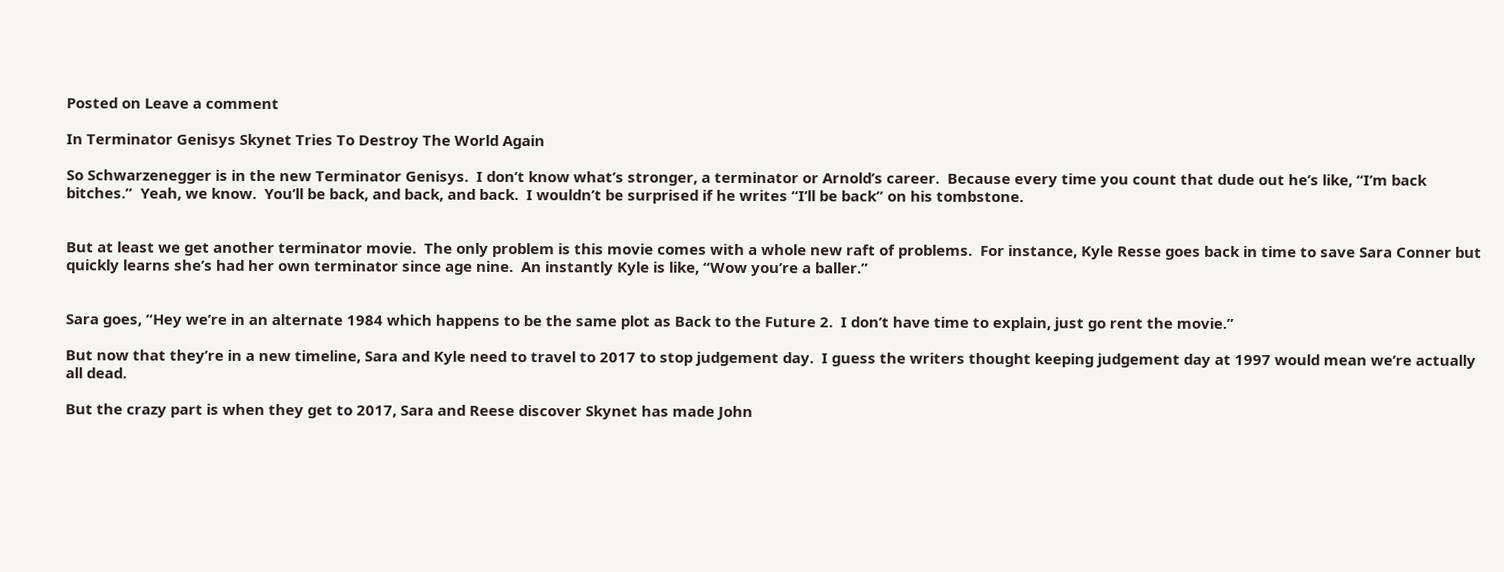Posted on Leave a comment

In Terminator Genisys Skynet Tries To Destroy The World Again

So Schwarzenegger is in the new Terminator Genisys.  I don’t know what’s stronger, a terminator or Arnold’s career.  Because every time you count that dude out he’s like, “I’m back bitches.”  Yeah, we know.  You’ll be back, and back, and back.  I wouldn’t be surprised if he writes “I’ll be back” on his tombstone.


But at least we get another terminator movie.  The only problem is this movie comes with a whole new raft of problems.  For instance, Kyle Resse goes back in time to save Sara Conner but quickly learns she’s had her own terminator since age nine.  An instantly Kyle is like, “Wow you’re a baller.”


Sara goes, “Hey we’re in an alternate 1984 which happens to be the same plot as Back to the Future 2.  I don’t have time to explain, just go rent the movie.”

But now that they’re in a new timeline, Sara and Kyle need to travel to 2017 to stop judgement day.  I guess the writers thought keeping judgement day at 1997 would mean we’re actually all dead.

But the crazy part is when they get to 2017, Sara and Reese discover Skynet has made John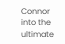Connor into the ultimate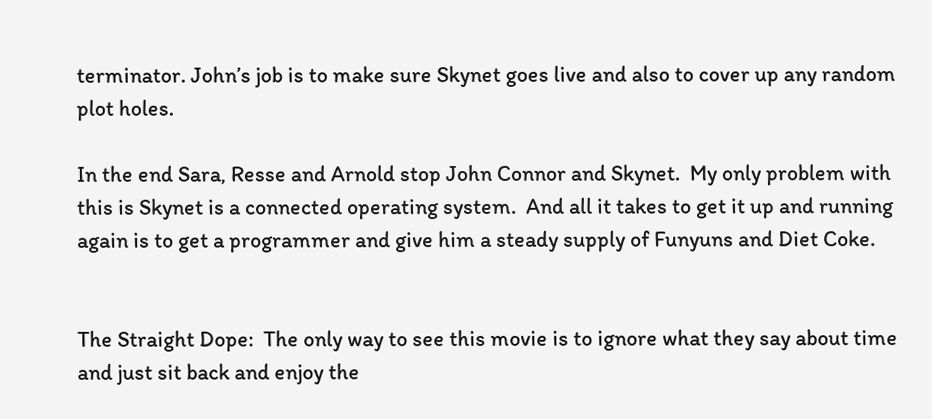terminator. John’s job is to make sure Skynet goes live and also to cover up any random plot holes.

In the end Sara, Resse and Arnold stop John Connor and Skynet.  My only problem with this is Skynet is a connected operating system.  And all it takes to get it up and running again is to get a programmer and give him a steady supply of Funyuns and Diet Coke.


The Straight Dope:  The only way to see this movie is to ignore what they say about time and just sit back and enjoy the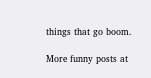things that go boom.

More funny posts at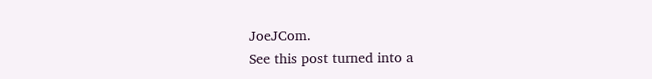JoeJCom.
See this post turned into a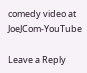comedy video at JoeJCom-YouTube

Leave a Reply